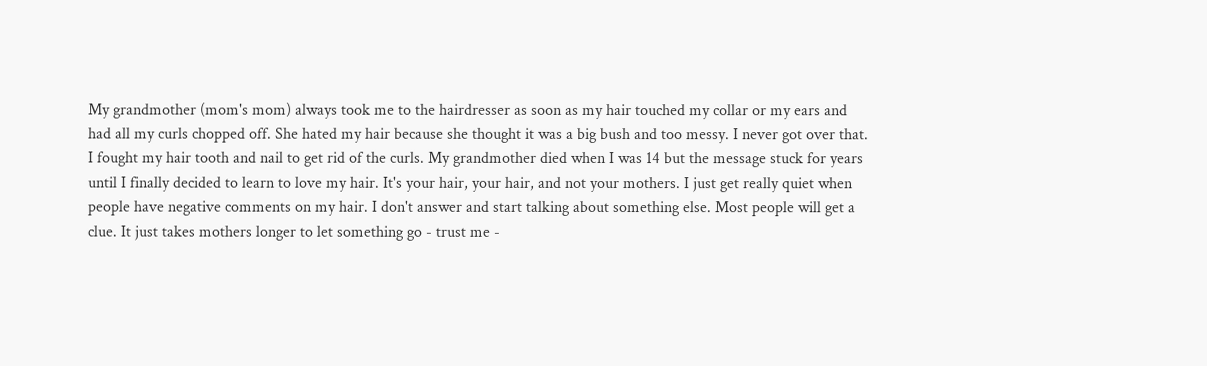My grandmother (mom's mom) always took me to the hairdresser as soon as my hair touched my collar or my ears and had all my curls chopped off. She hated my hair because she thought it was a big bush and too messy. I never got over that. I fought my hair tooth and nail to get rid of the curls. My grandmother died when I was 14 but the message stuck for years until I finally decided to learn to love my hair. It's your hair, your hair, and not your mothers. I just get really quiet when people have negative comments on my hair. I don't answer and start talking about something else. Most people will get a clue. It just takes mothers longer to let something go - trust me -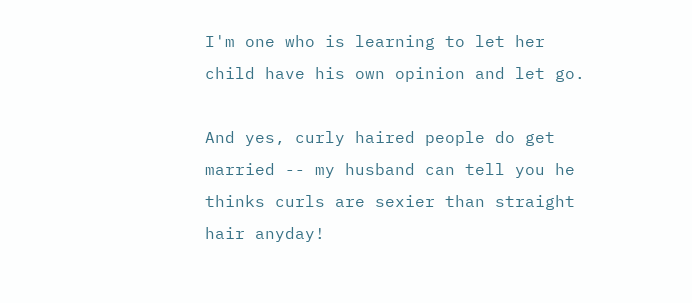I'm one who is learning to let her child have his own opinion and let go.

And yes, curly haired people do get married -- my husband can tell you he thinks curls are sexier than straight hair anyday!